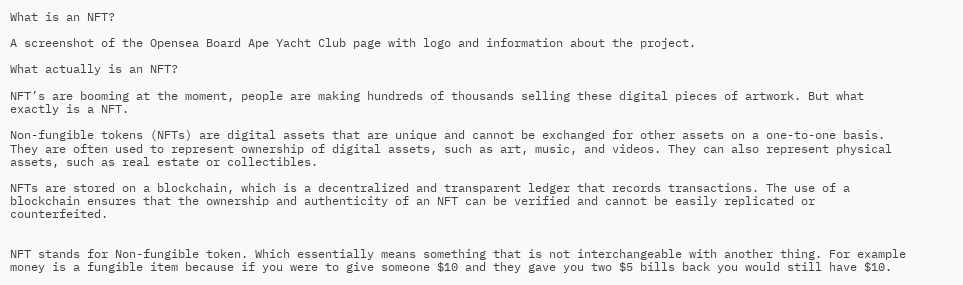What is an NFT?

A screenshot of the Opensea Board Ape Yacht Club page with logo and information about the project.

What actually is an NFT?

NFT’s are booming at the moment, people are making hundreds of thousands selling these digital pieces of artwork. But what exactly is a NFT.

Non-fungible tokens (NFTs) are digital assets that are unique and cannot be exchanged for other assets on a one-to-one basis. They are often used to represent ownership of digital assets, such as art, music, and videos. They can also represent physical assets, such as real estate or collectibles.

NFTs are stored on a blockchain, which is a decentralized and transparent ledger that records transactions. The use of a blockchain ensures that the ownership and authenticity of an NFT can be verified and cannot be easily replicated or counterfeited.


NFT stands for Non-fungible token. Which essentially means something that is not interchangeable with another thing. For example money is a fungible item because if you were to give someone $10 and they gave you two $5 bills back you would still have $10.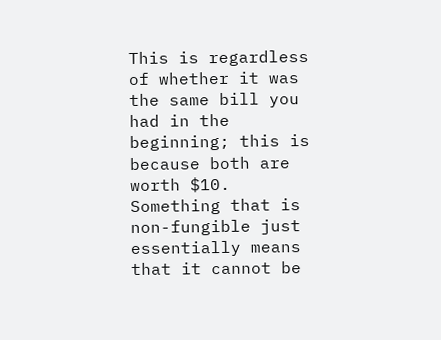This is regardless of whether it was the same bill you had in the beginning; this is because both are worth $10. Something that is non-fungible just essentially means that it cannot be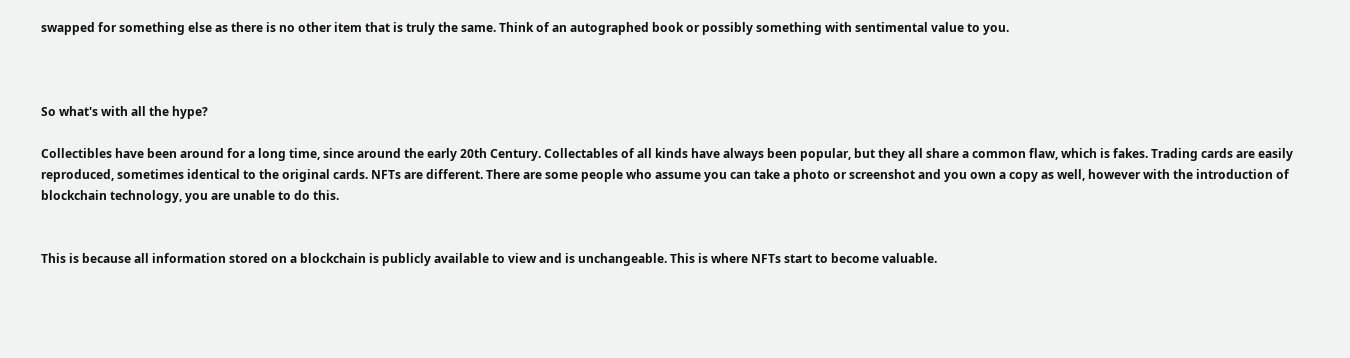swapped for something else as there is no other item that is truly the same. Think of an autographed book or possibly something with sentimental value to you.



So what's with all the hype?

Collectibles have been around for a long time, since around the early 20th Century. Collectables of all kinds have always been popular, but they all share a common flaw, which is fakes. Trading cards are easily reproduced, sometimes identical to the original cards. NFTs are different. There are some people who assume you can take a photo or screenshot and you own a copy as well, however with the introduction of blockchain technology, you are unable to do this.


This is because all information stored on a blockchain is publicly available to view and is unchangeable. This is where NFTs start to become valuable.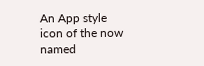An App style icon of the now named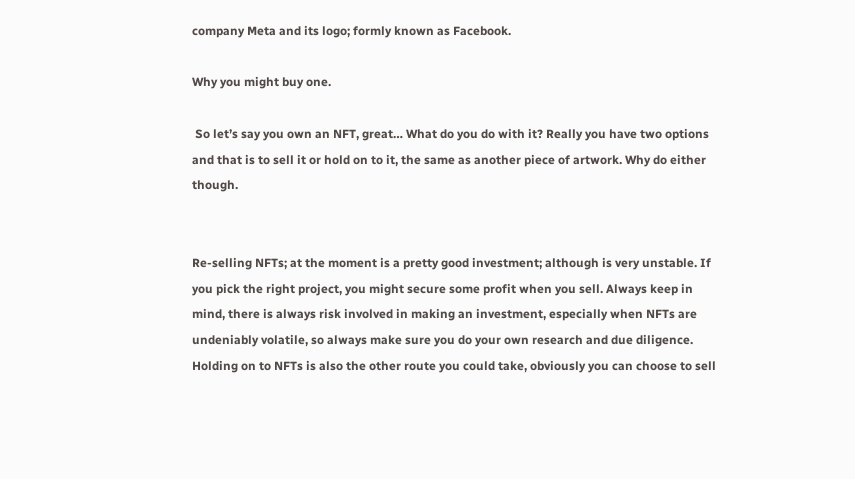company Meta and its logo; formly known as Facebook.

Why you might buy one.

 So let’s say you own an NFT, great… What do you do with it? Really you have two options and that is to sell it or hold on to it, the same as another piece of artwork. Why do either though.


Re-selling NFTs; at the moment is a pretty good investment; although is very unstable. If you pick the right project, you might secure some profit when you sell. Always keep in mind, there is always risk involved in making an investment, especially when NFTs are undeniably volatile, so always make sure you do your own research and due diligence. Holding on to NFTs is also the other route you could take, obviously you can choose to sell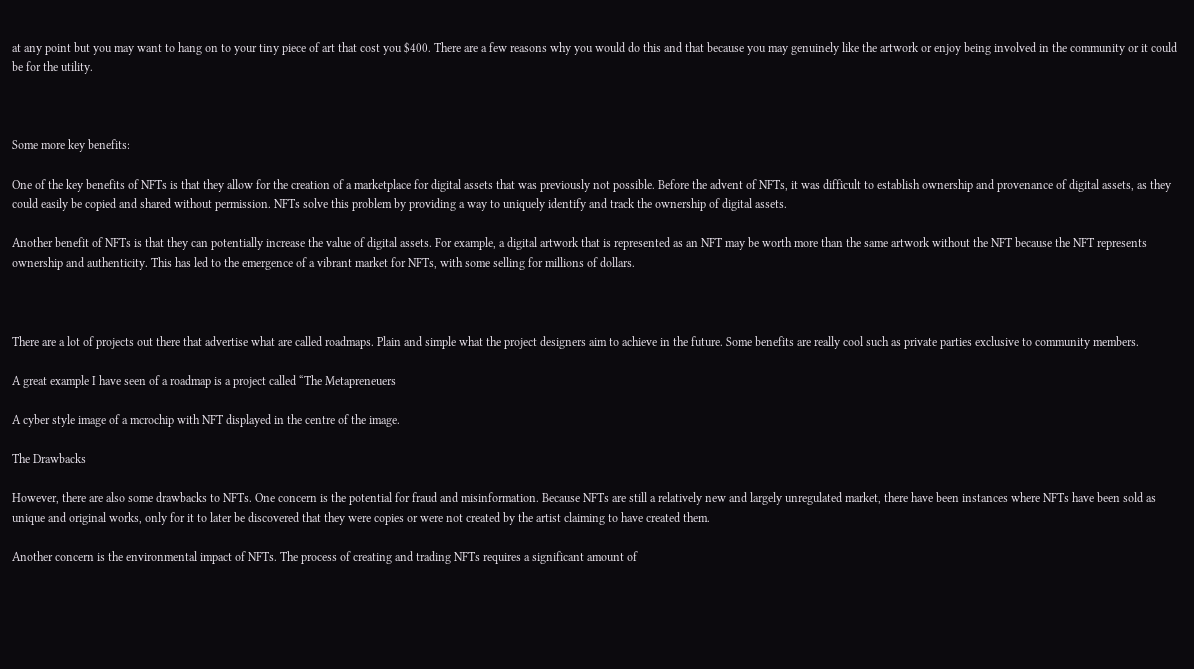at any point but you may want to hang on to your tiny piece of art that cost you $400. There are a few reasons why you would do this and that because you may genuinely like the artwork or enjoy being involved in the community or it could be for the utility.



Some more key benefits:

One of the key benefits of NFTs is that they allow for the creation of a marketplace for digital assets that was previously not possible. Before the advent of NFTs, it was difficult to establish ownership and provenance of digital assets, as they could easily be copied and shared without permission. NFTs solve this problem by providing a way to uniquely identify and track the ownership of digital assets.

Another benefit of NFTs is that they can potentially increase the value of digital assets. For example, a digital artwork that is represented as an NFT may be worth more than the same artwork without the NFT because the NFT represents ownership and authenticity. This has led to the emergence of a vibrant market for NFTs, with some selling for millions of dollars.



There are a lot of projects out there that advertise what are called roadmaps. Plain and simple what the project designers aim to achieve in the future. Some benefits are really cool such as private parties exclusive to community members.

A great example I have seen of a roadmap is a project called “The Metapreneuers

A cyber style image of a mcrochip with NFT displayed in the centre of the image.

The Drawbacks

However, there are also some drawbacks to NFTs. One concern is the potential for fraud and misinformation. Because NFTs are still a relatively new and largely unregulated market, there have been instances where NFTs have been sold as unique and original works, only for it to later be discovered that they were copies or were not created by the artist claiming to have created them.

Another concern is the environmental impact of NFTs. The process of creating and trading NFTs requires a significant amount of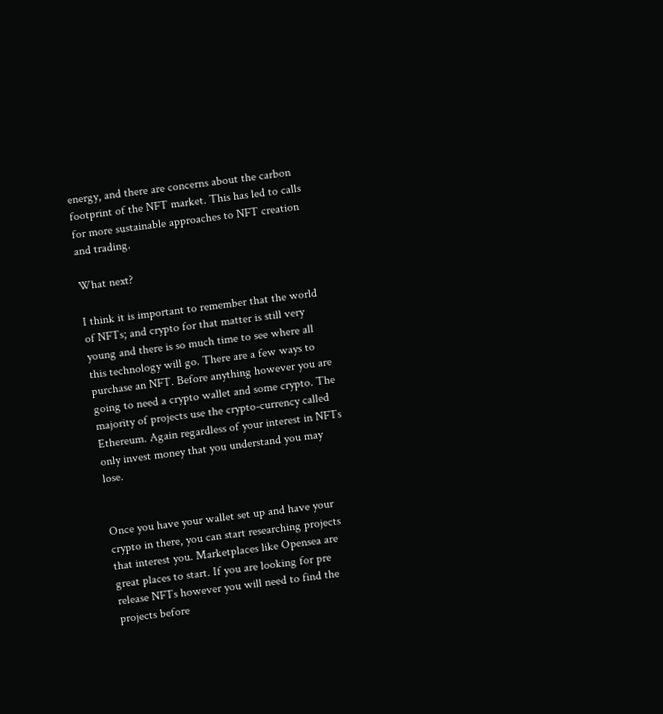energy, and there are concerns about the carbon footprint of the NFT market. This has led to calls for more sustainable approaches to NFT creation and trading.

What next?

I think it is important to remember that the world of NFTs; and crypto for that matter is still very young and there is so much time to see where all this technology will go. There are a few ways to purchase an NFT. Before anything however you are going to need a crypto wallet and some crypto. The majority of projects use the crypto-currency called Ethereum. Again regardless of your interest in NFTs only invest money that you understand you may lose.


Once you have your wallet set up and have your crypto in there, you can start researching projects that interest you. Marketplaces like Opensea are great places to start. If you are looking for pre release NFTs however you will need to find the projects before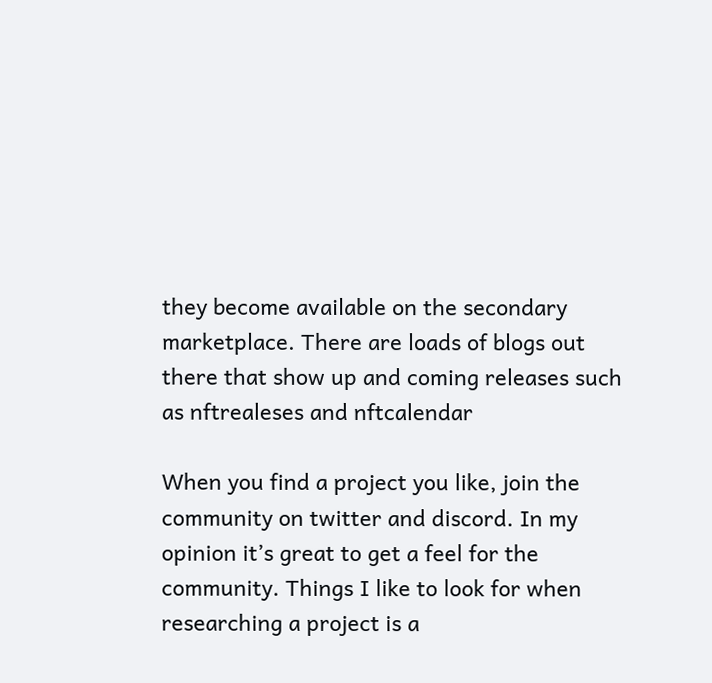they become available on the secondary marketplace. There are loads of blogs out there that show up and coming releases such as nftrealeses and nftcalendar

When you find a project you like, join the community on twitter and discord. In my opinion it’s great to get a feel for the community. Things I like to look for when researching a project is a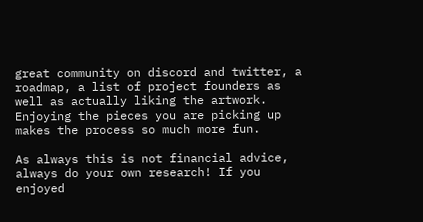great community on discord and twitter, a roadmap, a list of project founders as well as actually liking the artwork. Enjoying the pieces you are picking up makes the process so much more fun.

As always this is not financial advice, always do your own research! If you enjoyed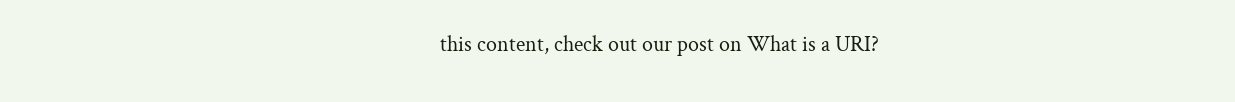this content, check out our post on What is a URI?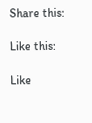Share this:

Like this:

Like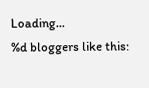Loading...
%d bloggers like this: